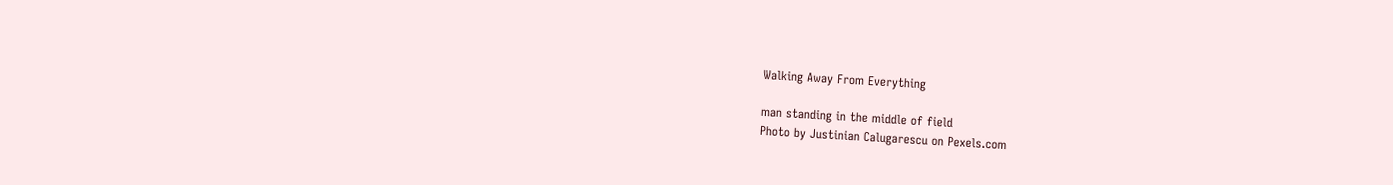Walking Away From Everything

man standing in the middle of field
Photo by Justinian Calugarescu on Pexels.com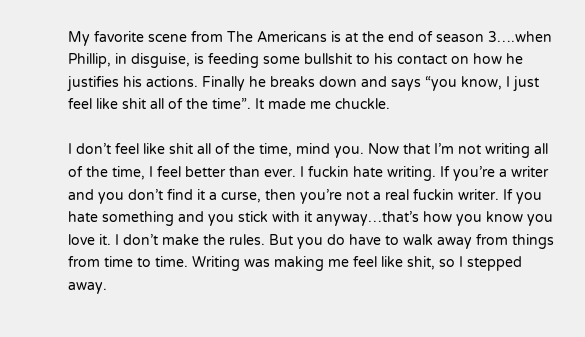My favorite scene from The Americans is at the end of season 3….when Phillip, in disguise, is feeding some bullshit to his contact on how he justifies his actions. Finally he breaks down and says “you know, I just feel like shit all of the time”. It made me chuckle.

I don’t feel like shit all of the time, mind you. Now that I’m not writing all of the time, I feel better than ever. I fuckin hate writing. If you’re a writer and you don’t find it a curse, then you’re not a real fuckin writer. If you hate something and you stick with it anyway…that’s how you know you love it. I don’t make the rules. But you do have to walk away from things from time to time. Writing was making me feel like shit, so I stepped away.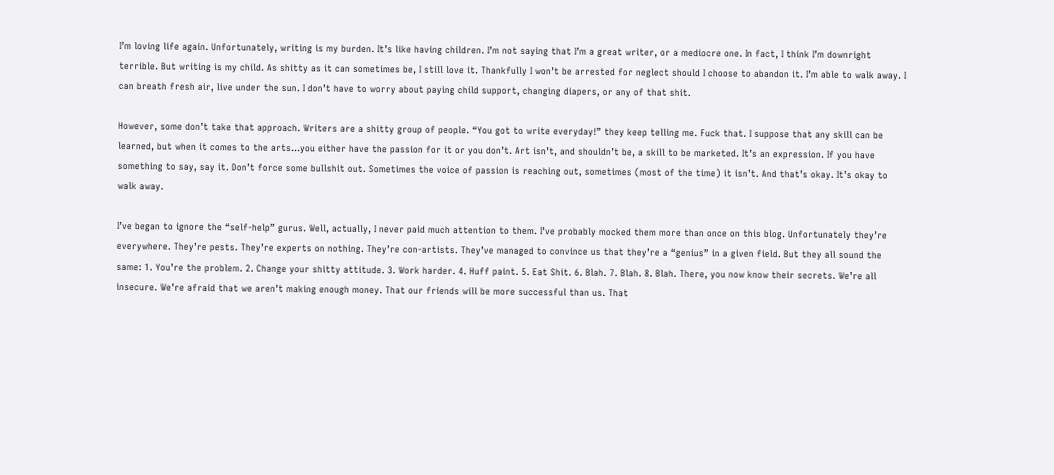I’m loving life again. Unfortunately, writing is my burden. It’s like having children. I’m not saying that I’m a great writer, or a mediocre one. In fact, I think I’m downright terrible. But writing is my child. As shitty as it can sometimes be, I still love it. Thankfully I won’t be arrested for neglect should I choose to abandon it. I’m able to walk away. I can breath fresh air, live under the sun. I don’t have to worry about paying child support, changing diapers, or any of that shit.

However, some don’t take that approach. Writers are a shitty group of people. “You got to write everyday!” they keep telling me. Fuck that. I suppose that any skill can be learned, but when it comes to the arts…you either have the passion for it or you don’t. Art isn’t, and shouldn’t be, a skill to be marketed. It’s an expression. If you have something to say, say it. Don’t force some bullshit out. Sometimes the voice of passion is reaching out, sometimes (most of the time) it isn’t. And that’s okay. It’s okay to walk away.

I’ve began to ignore the “self-help” gurus. Well, actually, I never paid much attention to them. I’ve probably mocked them more than once on this blog. Unfortunately they’re everywhere. They’re pests. They’re experts on nothing. They’re con-artists. They’ve managed to convince us that they’re a “genius” in a given field. But they all sound the same: 1. You’re the problem. 2. Change your shitty attitude. 3. Work harder. 4. Huff paint. 5. Eat Shit. 6. Blah. 7. Blah. 8. Blah. There, you now know their secrets. We’re all insecure. We’re afraid that we aren’t making enough money. That our friends will be more successful than us. That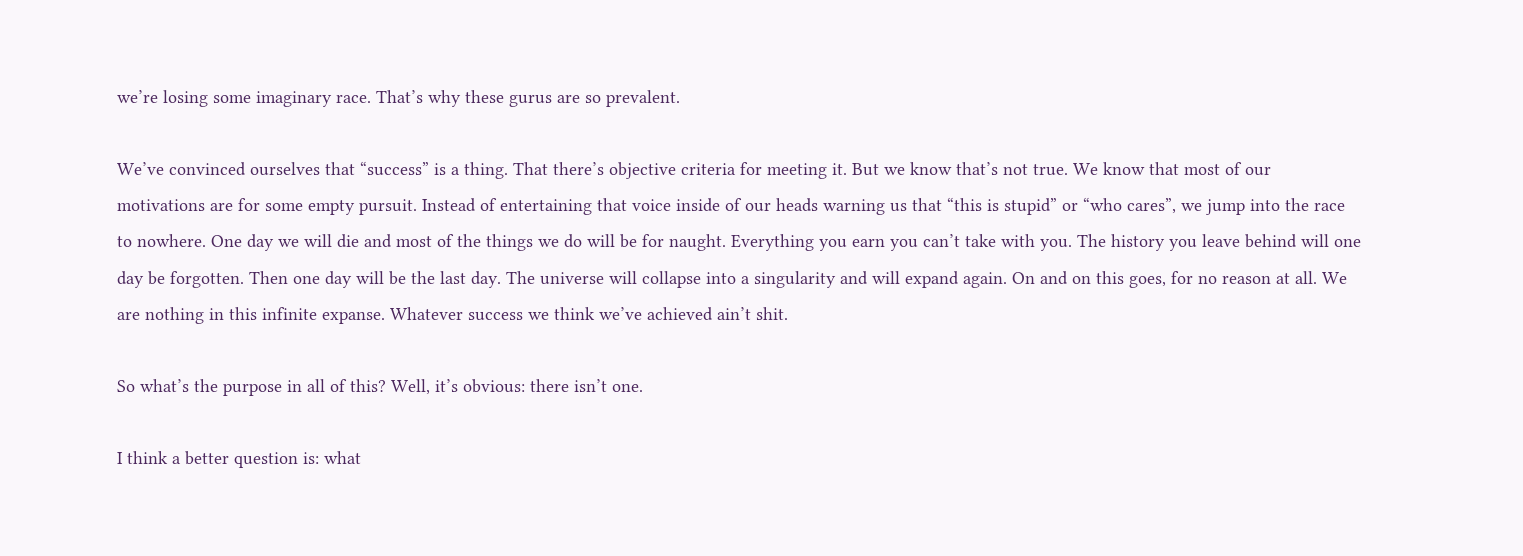we’re losing some imaginary race. That’s why these gurus are so prevalent.

We’ve convinced ourselves that “success” is a thing. That there’s objective criteria for meeting it. But we know that’s not true. We know that most of our motivations are for some empty pursuit. Instead of entertaining that voice inside of our heads warning us that “this is stupid” or “who cares”, we jump into the race to nowhere. One day we will die and most of the things we do will be for naught. Everything you earn you can’t take with you. The history you leave behind will one day be forgotten. Then one day will be the last day. The universe will collapse into a singularity and will expand again. On and on this goes, for no reason at all. We are nothing in this infinite expanse. Whatever success we think we’ve achieved ain’t shit.

So what’s the purpose in all of this? Well, it’s obvious: there isn’t one.

I think a better question is: what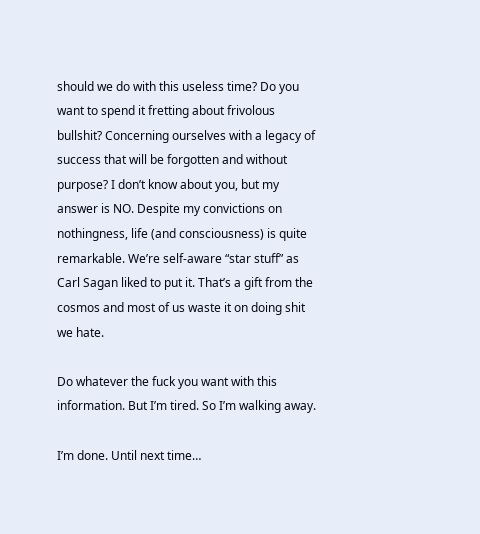should we do with this useless time? Do you want to spend it fretting about frivolous bullshit? Concerning ourselves with a legacy of success that will be forgotten and without purpose? I don’t know about you, but my answer is NO. Despite my convictions on nothingness, life (and consciousness) is quite remarkable. We’re self-aware “star stuff” as Carl Sagan liked to put it. That’s a gift from the cosmos and most of us waste it on doing shit we hate.

Do whatever the fuck you want with this information. But I’m tired. So I’m walking away.

I’m done. Until next time…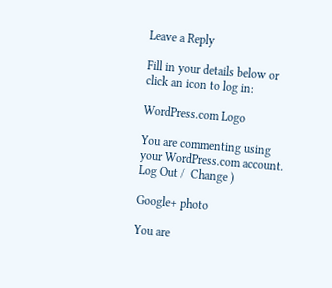Leave a Reply

Fill in your details below or click an icon to log in:

WordPress.com Logo

You are commenting using your WordPress.com account. Log Out /  Change )

Google+ photo

You are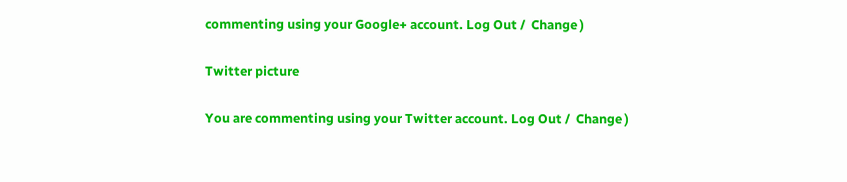commenting using your Google+ account. Log Out /  Change )

Twitter picture

You are commenting using your Twitter account. Log Out /  Change )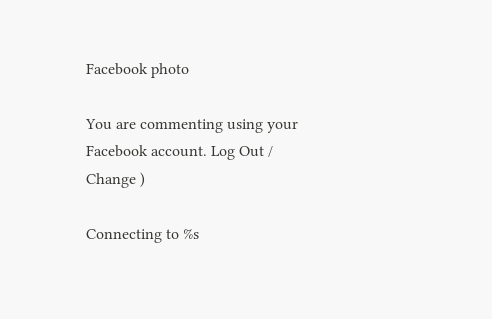Facebook photo

You are commenting using your Facebook account. Log Out /  Change )

Connecting to %s